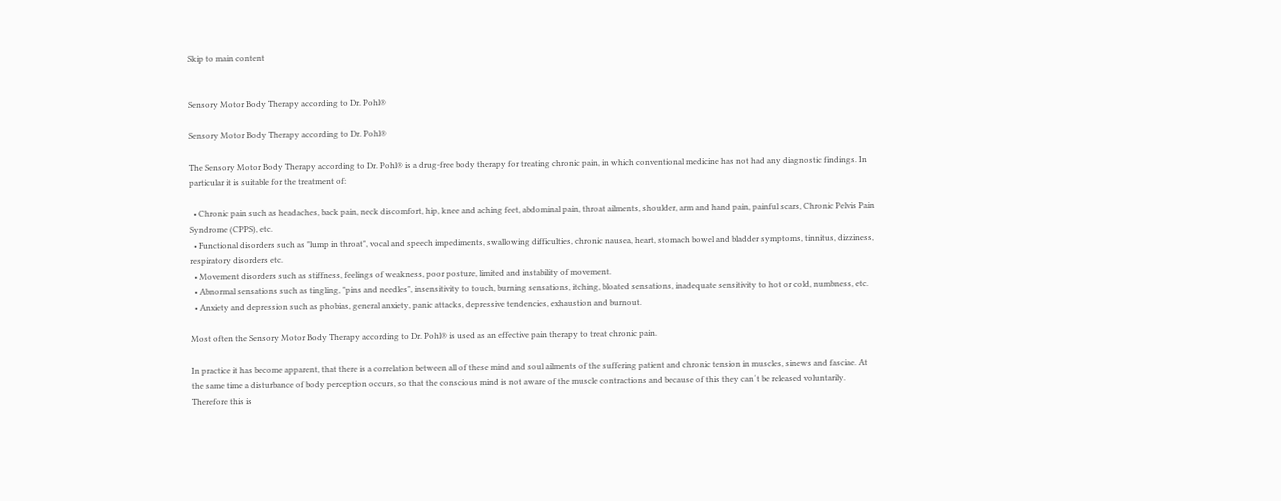Skip to main content


Sensory Motor Body Therapy according to Dr. Pohl®

Sensory Motor Body Therapy according to Dr. Pohl®

The Sensory Motor Body Therapy according to Dr. Pohl® is a drug-free body therapy for treating chronic pain, in which conventional medicine has not had any diagnostic findings. In particular it is suitable for the treatment of:

  • Chronic pain such as headaches, back pain, neck discomfort, hip, knee and aching feet, abdominal pain, throat ailments, shoulder, arm and hand pain, painful scars, Chronic Pelvis Pain Syndrome (CPPS), etc.
  • Functional disorders such as "lump in throat", vocal and speech impediments, swallowing difficulties, chronic nausea, heart, stomach bowel and bladder symptoms, tinnitus, dizziness, respiratory disorders etc.
  • Movement disorders such as stiffness, feelings of weakness, poor posture, limited and instability of movement.
  • Abnormal sensations such as tingling, "pins and needles", insensitivity to touch, burning sensations, itching, bloated sensations, inadequate sensitivity to hot or cold, numbness, etc.
  • Anxiety and depression such as phobias, general anxiety, panic attacks, depressive tendencies, exhaustion and burnout.

Most often the Sensory Motor Body Therapy according to Dr. Pohl® is used as an effective pain therapy to treat chronic pain.

In practice it has become apparent, that there is a correlation between all of these mind and soul ailments of the suffering patient and chronic tension in muscles, sinews and fasciae. At the same time a disturbance of body perception occurs, so that the conscious mind is not aware of the muscle contractions and because of this they can´t be released voluntarily. Therefore this is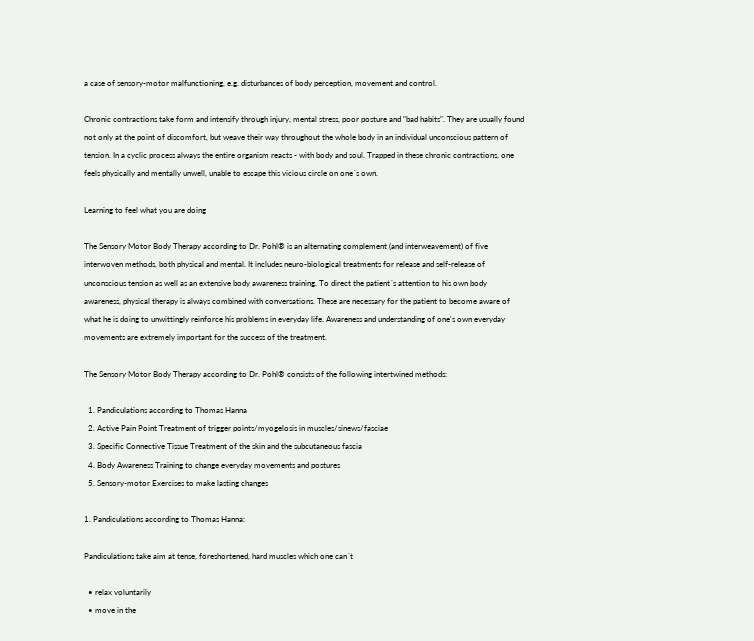a case of sensory-motor malfunctioning, e.g. disturbances of body perception, movement and control.

Chronic contractions take form and intensify through injury, mental stress, poor posture and "bad habits". They are usually found not only at the point of discomfort, but weave their way throughout the whole body in an individual unconscious pattern of tension. In a cyclic process always the entire organism reacts - with body and soul. Trapped in these chronic contractions, one feels physically and mentally unwell, unable to escape this vicious circle on one´s own.

Learning to feel what you are doing

The Sensory Motor Body Therapy according to Dr. Pohl® is an alternating complement (and interweavement) of five interwoven methods, both physical and mental. It includes neuro-biological treatments for release and self-release of unconscious tension as well as an extensive body awareness training. To direct the patient´s attention to his own body awareness, physical therapy is always combined with conversations. These are necessary for the patient to become aware of what he is doing to unwittingly reinforce his problems in everyday life. Awareness and understanding of one's own everyday movements are extremely important for the success of the treatment.

The Sensory Motor Body Therapy according to Dr. Pohl® consists of the following intertwined methods:

  1. Pandiculations according to Thomas Hanna
  2. Active Pain Point Treatment of trigger points/myogelosis in muscles/sinews/fasciae
  3. Specific Connective Tissue Treatment of the skin and the subcutaneous fascia
  4. Body Awareness Training to change everyday movements and postures
  5. Sensory-motor Exercises to make lasting changes

1. Pandiculations according to Thomas Hanna:

Pandiculations take aim at tense, foreshortened, hard muscles which one can´t

  • relax voluntarily
  • move in the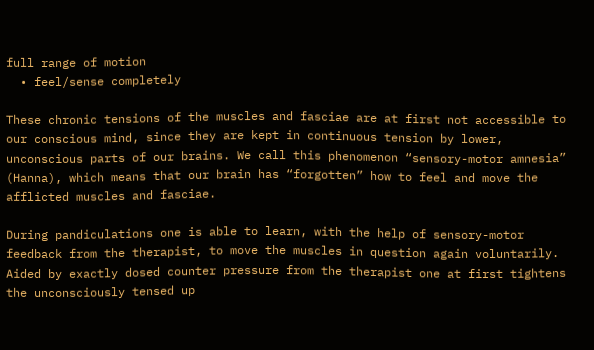full range of motion
  • feel/sense completely

These chronic tensions of the muscles and fasciae are at first not accessible to our conscious mind, since they are kept in continuous tension by lower, unconscious parts of our brains. We call this phenomenon “sensory-motor amnesia” (Hanna), which means that our brain has “forgotten” how to feel and move the afflicted muscles and fasciae.

During pandiculations one is able to learn, with the help of sensory-motor feedback from the therapist, to move the muscles in question again voluntarily. Aided by exactly dosed counter pressure from the therapist one at first tightens the unconsciously tensed up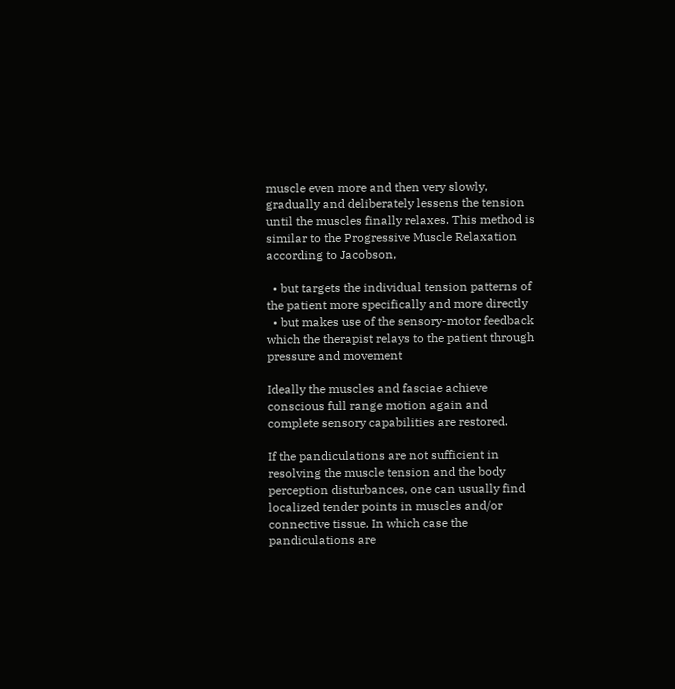muscle even more and then very slowly, gradually and deliberately lessens the tension until the muscles finally relaxes. This method is similar to the Progressive Muscle Relaxation according to Jacobson,

  • but targets the individual tension patterns of the patient more specifically and more directly
  • but makes use of the sensory-motor feedback which the therapist relays to the patient through pressure and movement

Ideally the muscles and fasciae achieve conscious full range motion again and complete sensory capabilities are restored.

If the pandiculations are not sufficient in resolving the muscle tension and the body perception disturbances, one can usually find localized tender points in muscles and/or connective tissue. In which case the pandiculations are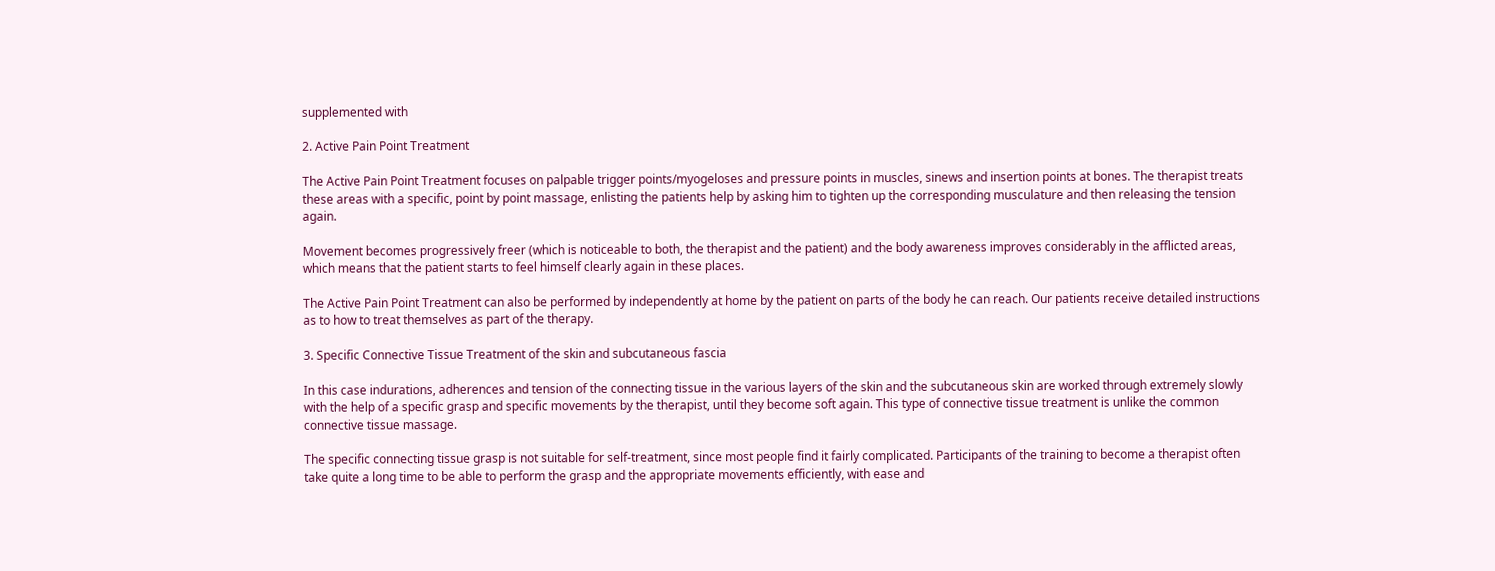supplemented with

2. Active Pain Point Treatment

The Active Pain Point Treatment focuses on palpable trigger points/myogeloses and pressure points in muscles, sinews and insertion points at bones. The therapist treats these areas with a specific, point by point massage, enlisting the patients help by asking him to tighten up the corresponding musculature and then releasing the tension again.

Movement becomes progressively freer (which is noticeable to both, the therapist and the patient) and the body awareness improves considerably in the afflicted areas, which means that the patient starts to feel himself clearly again in these places.

The Active Pain Point Treatment can also be performed by independently at home by the patient on parts of the body he can reach. Our patients receive detailed instructions as to how to treat themselves as part of the therapy.

3. Specific Connective Tissue Treatment of the skin and subcutaneous fascia

In this case indurations, adherences and tension of the connecting tissue in the various layers of the skin and the subcutaneous skin are worked through extremely slowly with the help of a specific grasp and specific movements by the therapist, until they become soft again. This type of connective tissue treatment is unlike the common connective tissue massage.

The specific connecting tissue grasp is not suitable for self-treatment, since most people find it fairly complicated. Participants of the training to become a therapist often take quite a long time to be able to perform the grasp and the appropriate movements efficiently, with ease and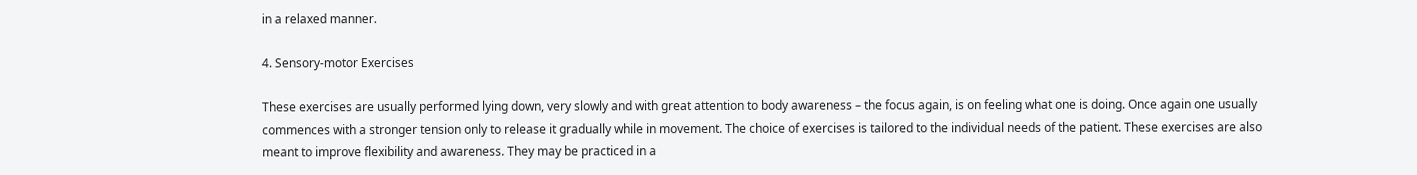in a relaxed manner.

4. Sensory-motor Exercises

These exercises are usually performed lying down, very slowly and with great attention to body awareness – the focus again, is on feeling what one is doing. Once again one usually commences with a stronger tension only to release it gradually while in movement. The choice of exercises is tailored to the individual needs of the patient. These exercises are also meant to improve flexibility and awareness. They may be practiced in a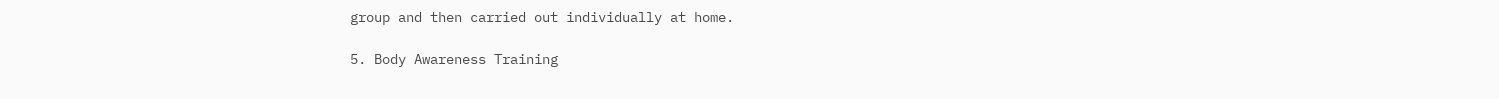group and then carried out individually at home.

5. Body Awareness Training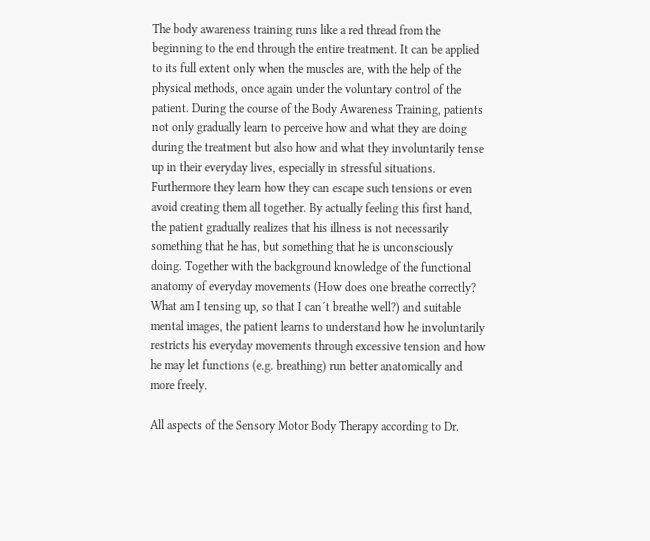The body awareness training runs like a red thread from the beginning to the end through the entire treatment. It can be applied to its full extent only when the muscles are, with the help of the physical methods, once again under the voluntary control of the patient. During the course of the Body Awareness Training, patients not only gradually learn to perceive how and what they are doing during the treatment but also how and what they involuntarily tense up in their everyday lives, especially in stressful situations. Furthermore they learn how they can escape such tensions or even avoid creating them all together. By actually feeling this first hand, the patient gradually realizes that his illness is not necessarily something that he has, but something that he is unconsciously doing. Together with the background knowledge of the functional anatomy of everyday movements (How does one breathe correctly? What am I tensing up, so that I can´t breathe well?) and suitable mental images, the patient learns to understand how he involuntarily restricts his everyday movements through excessive tension and how he may let functions (e.g. breathing) run better anatomically and more freely.

All aspects of the Sensory Motor Body Therapy according to Dr.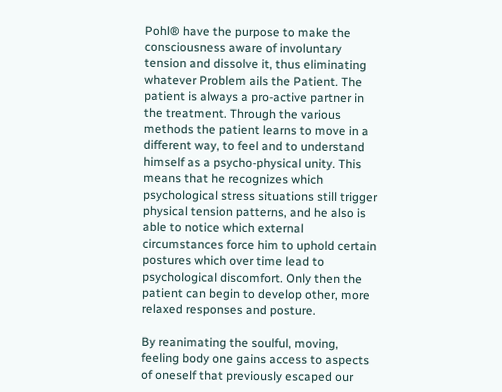Pohl® have the purpose to make the consciousness aware of involuntary tension and dissolve it, thus eliminating whatever Problem ails the Patient. The patient is always a pro-active partner in the treatment. Through the various methods the patient learns to move in a different way, to feel and to understand himself as a psycho-physical unity. This means that he recognizes which psychological stress situations still trigger physical tension patterns, and he also is able to notice which external circumstances force him to uphold certain postures which over time lead to psychological discomfort. Only then the patient can begin to develop other, more relaxed responses and posture.

By reanimating the soulful, moving, feeling body one gains access to aspects of oneself that previously escaped our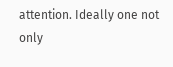attention. Ideally one not only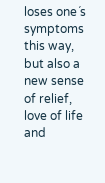loses one´s symptoms this way, but also a new sense of relief, love of life and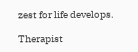zest for life develops.

Therapist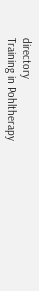directory
Training in Pohltherapy